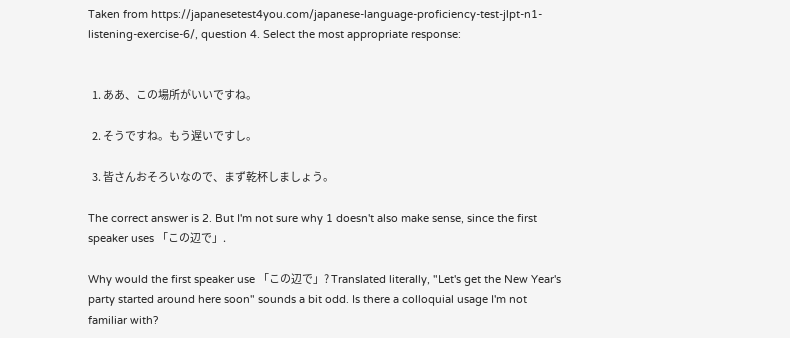Taken from https://japanesetest4you.com/japanese-language-proficiency-test-jlpt-n1-listening-exercise-6/, question 4. Select the most appropriate response:


  1. ああ、この場所がいいですね。

  2. そうですね。もう遅いですし。

  3. 皆さんおそろいなので、まず乾杯しましょう。

The correct answer is 2. But I'm not sure why 1 doesn't also make sense, since the first speaker uses 「この辺で」.

Why would the first speaker use 「この辺で」? Translated literally, "Let's get the New Year's party started around here soon" sounds a bit odd. Is there a colloquial usage I'm not familiar with?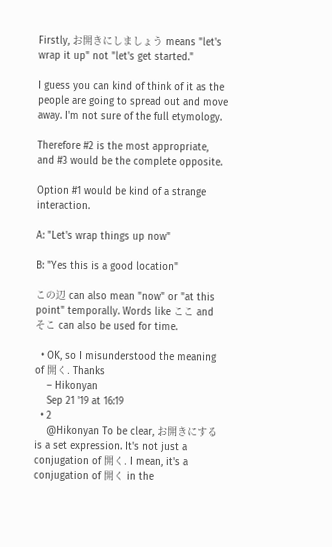Firstly, お開きにしましょう means "let's wrap it up" not "let's get started."

I guess you can kind of think of it as the people are going to spread out and move away. I'm not sure of the full etymology.

Therefore #2 is the most appropriate, and #3 would be the complete opposite.

Option #1 would be kind of a strange interaction.

A: "Let's wrap things up now"

B: "Yes this is a good location"

この辺 can also mean "now" or "at this point" temporally. Words like ここ and そこ can also be used for time.

  • OK, so I misunderstood the meaning of 開く. Thanks
    – Hikonyan
    Sep 21 '19 at 16:19
  • 2
    @Hikonyan To be clear, お開きにする is a set expression. It's not just a conjugation of 開く. I mean, it's a conjugation of 開く in the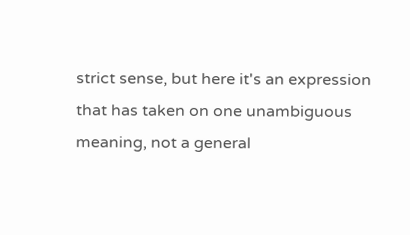strict sense, but here it's an expression that has taken on one unambiguous meaning, not a general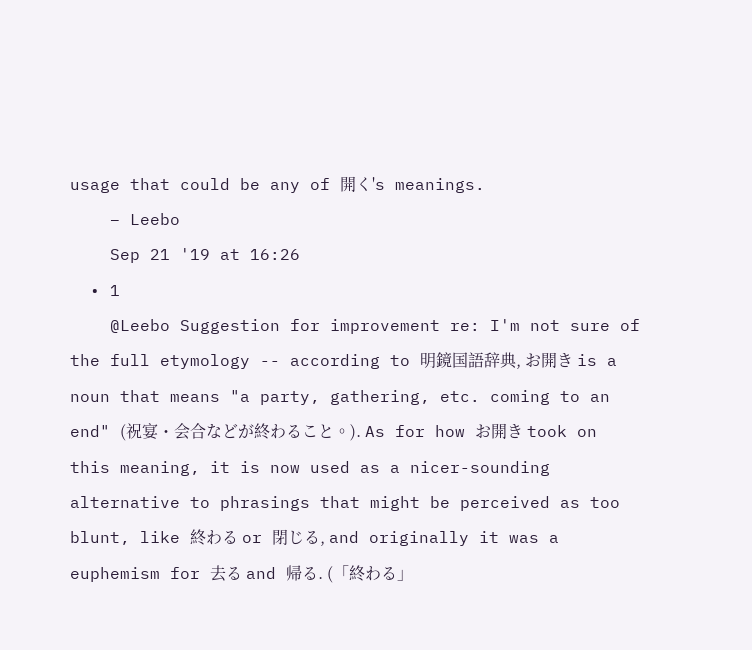usage that could be any of 開く's meanings.
    – Leebo
    Sep 21 '19 at 16:26
  • 1
    @Leebo Suggestion for improvement re: I'm not sure of the full etymology -- according to 明鏡国語辞典, お開き is a noun that means "a party, gathering, etc. coming to an end" (祝宴・会合などが終わること。). As for how お開き took on this meaning, it is now used as a nicer-sounding alternative to phrasings that might be perceived as too blunt, like 終わる or 閉じる, and originally it was a euphemism for 去る and 帰る. (「終わる」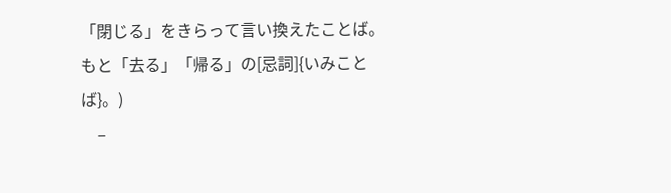「閉じる」をきらって言い換えたことば。もと「去る」「帰る」の[忌詞]{いみことば}。)
    –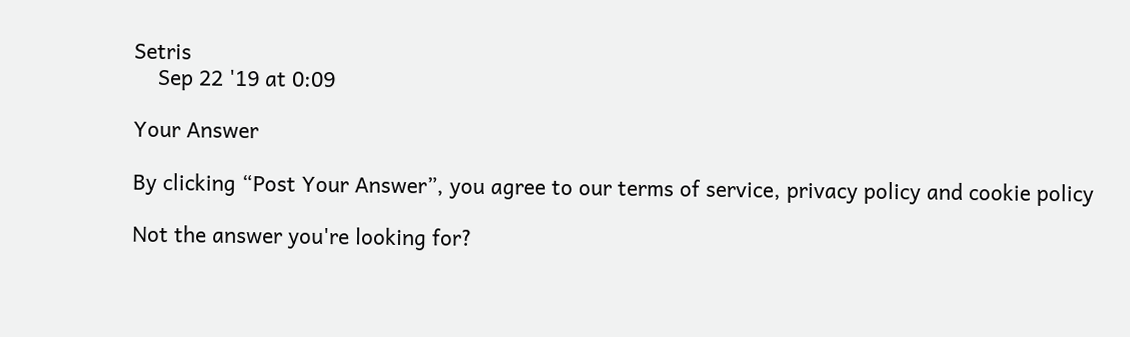Setris
    Sep 22 '19 at 0:09

Your Answer

By clicking “Post Your Answer”, you agree to our terms of service, privacy policy and cookie policy

Not the answer you're looking for?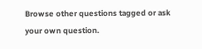Browse other questions tagged or ask your own question.